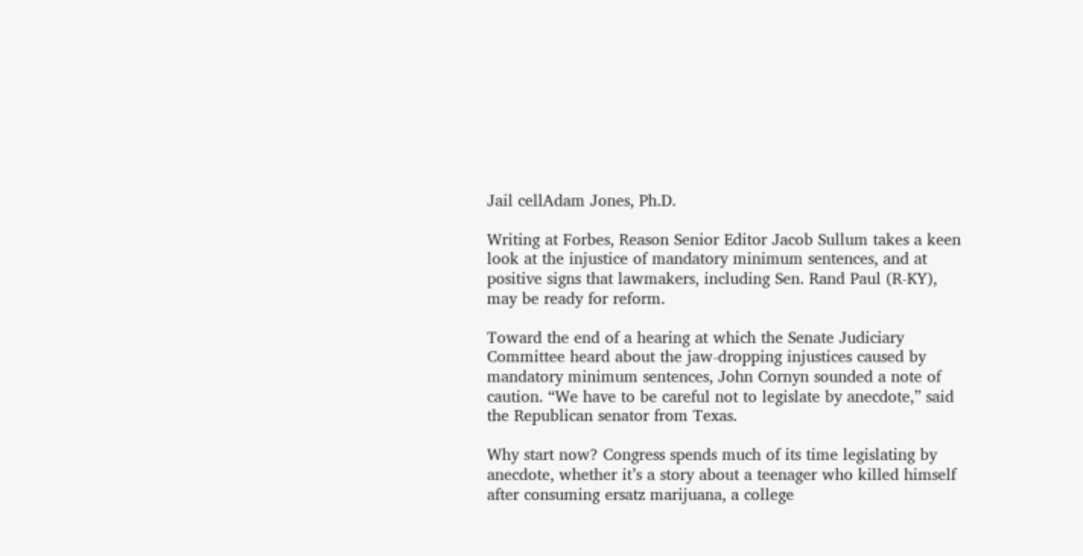Jail cellAdam Jones, Ph.D.

Writing at Forbes, Reason Senior Editor Jacob Sullum takes a keen look at the injustice of mandatory minimum sentences, and at positive signs that lawmakers, including Sen. Rand Paul (R-KY), may be ready for reform.

Toward the end of a hearing at which the Senate Judiciary Committee heard about the jaw-dropping injustices caused by mandatory minimum sentences, John Cornyn sounded a note of caution. “We have to be careful not to legislate by anecdote,” said the Republican senator from Texas.

Why start now? Congress spends much of its time legislating by anecdote, whether it’s a story about a teenager who killed himself after consuming ersatz marijuana, a college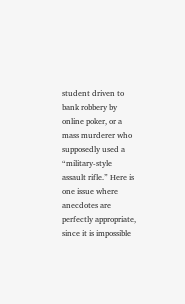student driven to bank robbery by online poker, or a mass murderer who supposedly used a “military-style assault rifle.” Here is one issue where anecdotes are perfectly appropriate, since it is impossible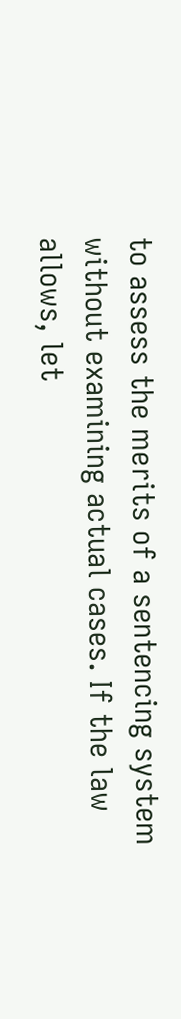to assess the merits of a sentencing system without examining actual cases. If the law allows, let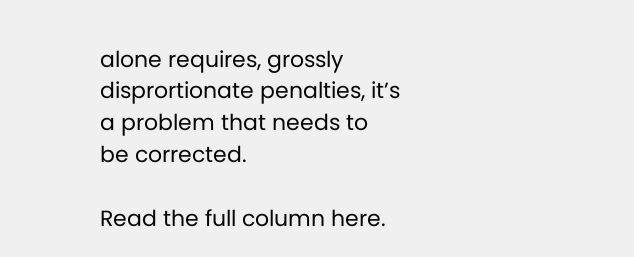alone requires, grossly disprortionate penalties, it’s a problem that needs to be corrected.

Read the full column here.